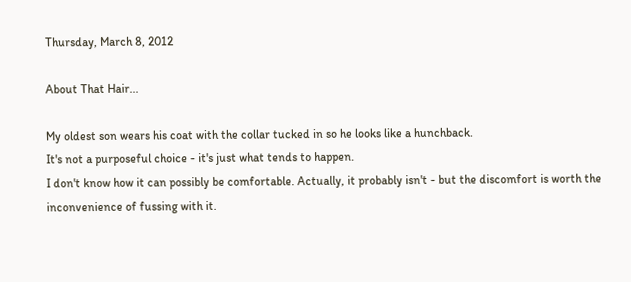Thursday, March 8, 2012

About That Hair...

My oldest son wears his coat with the collar tucked in so he looks like a hunchback.
It's not a purposeful choice - it's just what tends to happen.
I don't know how it can possibly be comfortable. Actually, it probably isn't - but the discomfort is worth the inconvenience of fussing with it.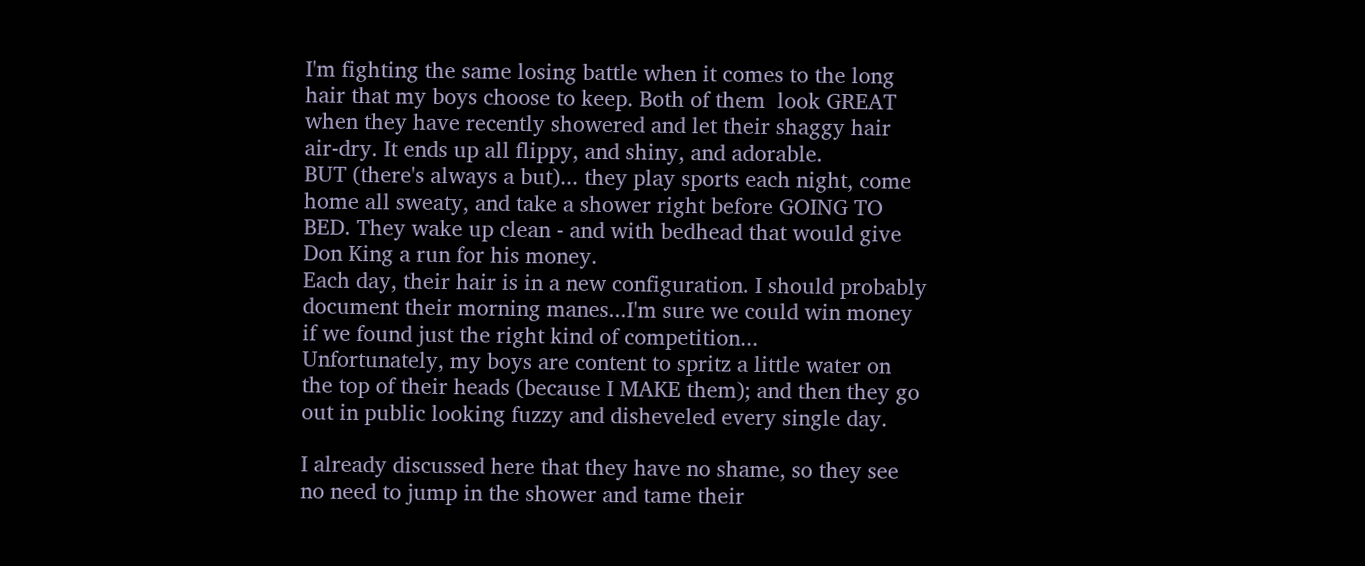I'm fighting the same losing battle when it comes to the long hair that my boys choose to keep. Both of them  look GREAT when they have recently showered and let their shaggy hair air-dry. It ends up all flippy, and shiny, and adorable.
BUT (there's always a but)... they play sports each night, come home all sweaty, and take a shower right before GOING TO BED. They wake up clean - and with bedhead that would give Don King a run for his money.
Each day, their hair is in a new configuration. I should probably document their morning manes...I'm sure we could win money if we found just the right kind of competition...
Unfortunately, my boys are content to spritz a little water on the top of their heads (because I MAKE them); and then they go out in public looking fuzzy and disheveled every single day.

I already discussed here that they have no shame, so they see no need to jump in the shower and tame their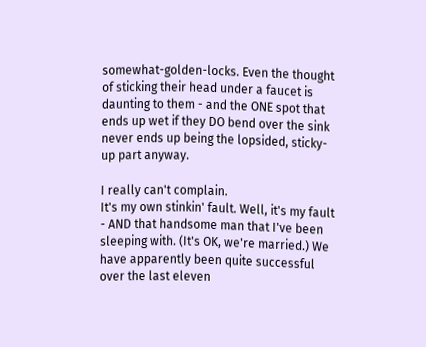somewhat-golden-locks. Even the thought of sticking their head under a faucet is daunting to them - and the ONE spot that ends up wet if they DO bend over the sink never ends up being the lopsided, sticky-up part anyway.

I really can't complain.
It's my own stinkin' fault. Well, it's my fault - AND that handsome man that I've been sleeping with. (It's OK, we're married.) We have apparently been quite successful over the last eleven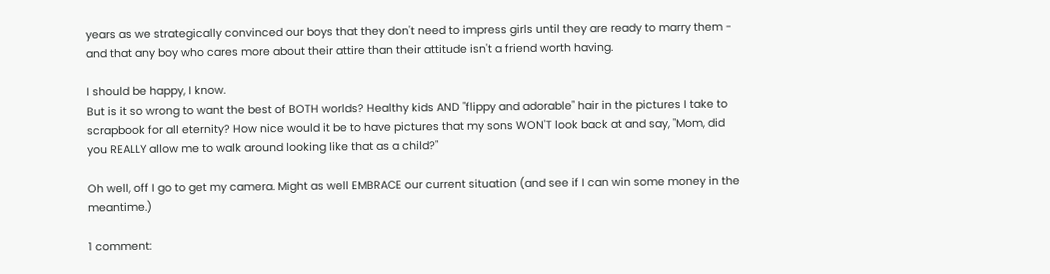years as we strategically convinced our boys that they don't need to impress girls until they are ready to marry them - and that any boy who cares more about their attire than their attitude isn't a friend worth having.

I should be happy, I know.
But is it so wrong to want the best of BOTH worlds? Healthy kids AND "flippy and adorable" hair in the pictures I take to scrapbook for all eternity? How nice would it be to have pictures that my sons WON'T look back at and say, "Mom, did you REALLY allow me to walk around looking like that as a child?"

Oh well, off I go to get my camera. Might as well EMBRACE our current situation (and see if I can win some money in the meantime.)

1 comment: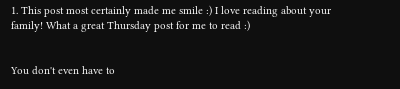1. This post most certainly made me smile :) I love reading about your family! What a great Thursday post for me to read :)


You don't even have to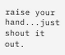raise your hand...just shout it out.